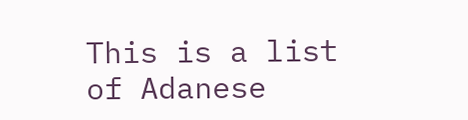This is a list of Adanese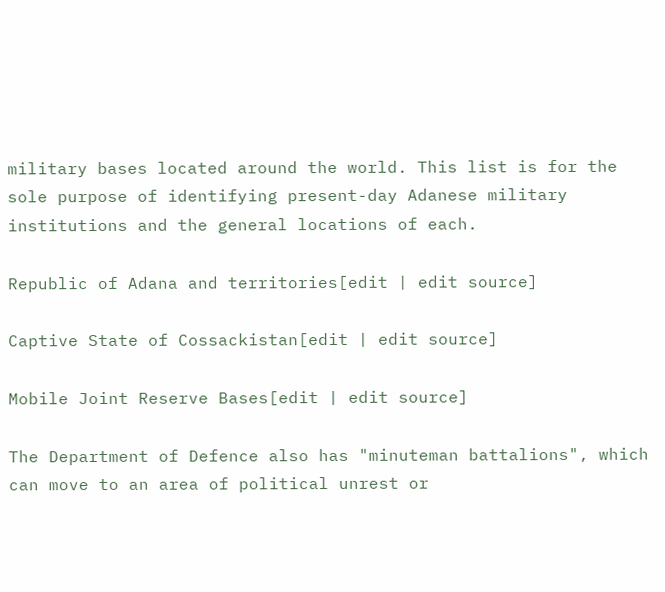military bases located around the world. This list is for the sole purpose of identifying present-day Adanese military institutions and the general locations of each.

Republic of Adana and territories[edit | edit source]

Captive State of Cossackistan[edit | edit source]

Mobile Joint Reserve Bases[edit | edit source]

The Department of Defence also has "minuteman battalions", which can move to an area of political unrest or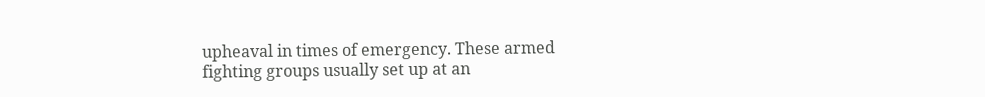upheaval in times of emergency. These armed fighting groups usually set up at an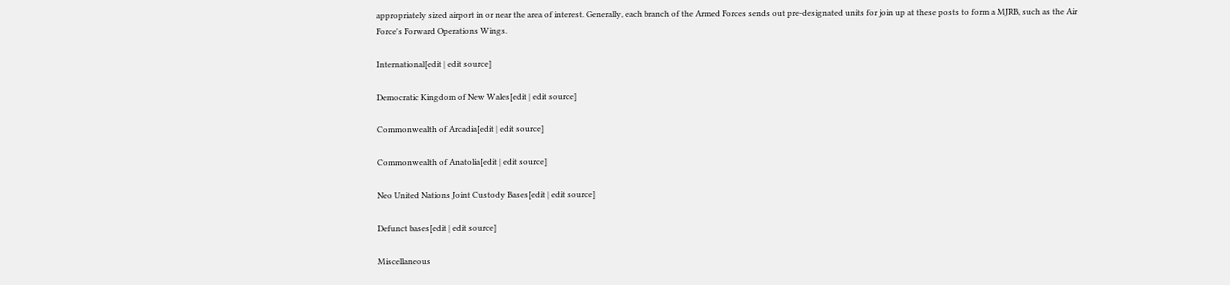appropriately sized airport in or near the area of interest. Generally, each branch of the Armed Forces sends out pre-designated units for join up at these posts to form a MJRB, such as the Air Force's Forward Operations Wings.

International[edit | edit source]

Democratic Kingdom of New Wales[edit | edit source]

Commonwealth of Arcadia[edit | edit source]

Commonwealth of Anatolia[edit | edit source]

Neo United Nations Joint Custody Bases[edit | edit source]

Defunct bases[edit | edit source]

Miscellaneous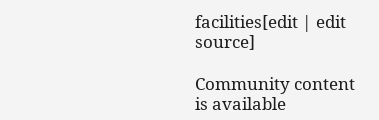facilities[edit | edit source]

Community content is available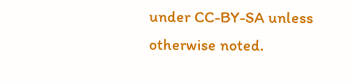under CC-BY-SA unless otherwise noted.